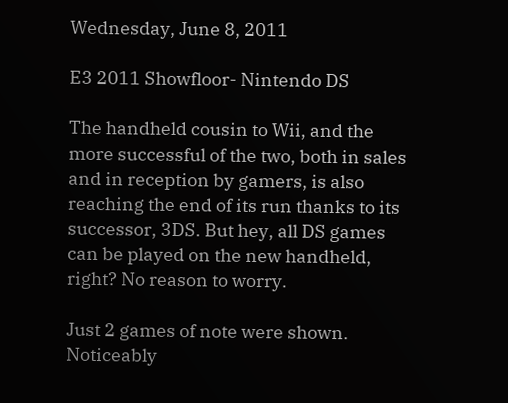Wednesday, June 8, 2011

E3 2011 Showfloor- Nintendo DS

The handheld cousin to Wii, and the more successful of the two, both in sales and in reception by gamers, is also reaching the end of its run thanks to its successor, 3DS. But hey, all DS games can be played on the new handheld, right? No reason to worry.

Just 2 games of note were shown. Noticeably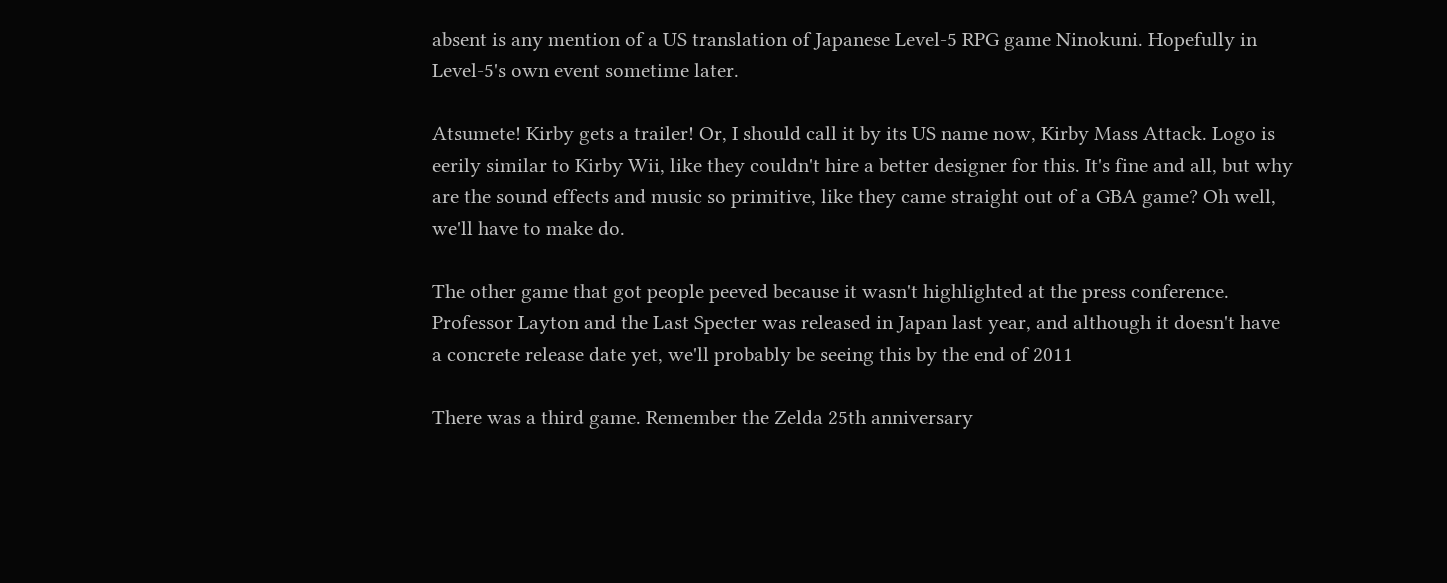absent is any mention of a US translation of Japanese Level-5 RPG game Ninokuni. Hopefully in Level-5's own event sometime later.

Atsumete! Kirby gets a trailer! Or, I should call it by its US name now, Kirby Mass Attack. Logo is eerily similar to Kirby Wii, like they couldn't hire a better designer for this. It's fine and all, but why are the sound effects and music so primitive, like they came straight out of a GBA game? Oh well, we'll have to make do.

The other game that got people peeved because it wasn't highlighted at the press conference. Professor Layton and the Last Specter was released in Japan last year, and although it doesn't have a concrete release date yet, we'll probably be seeing this by the end of 2011

There was a third game. Remember the Zelda 25th anniversary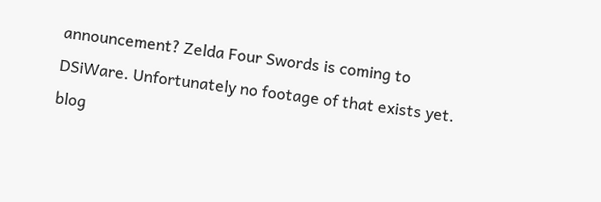announcement? Zelda Four Swords is coming to DSiWare. Unfortunately no footage of that exists yet.
blog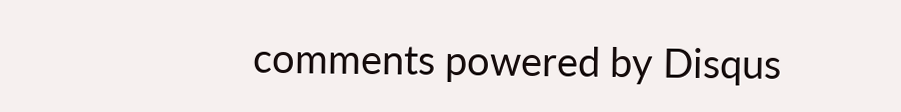comments powered by Disqus